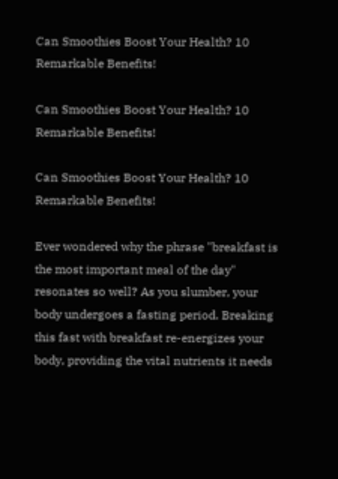Can Smoothies Boost Your Health? 10 Remarkable Benefits!

Can Smoothies Boost Your Health? 10 Remarkable Benefits!

Can Smoothies Boost Your Health? 10 Remarkable Benefits!

Ever wondered why the phrase "breakfast is the most important meal of the day" resonates so well? As you slumber, your body undergoes a fasting period. Breaking this fast with breakfast re-energizes your body, providing the vital nutrients it needs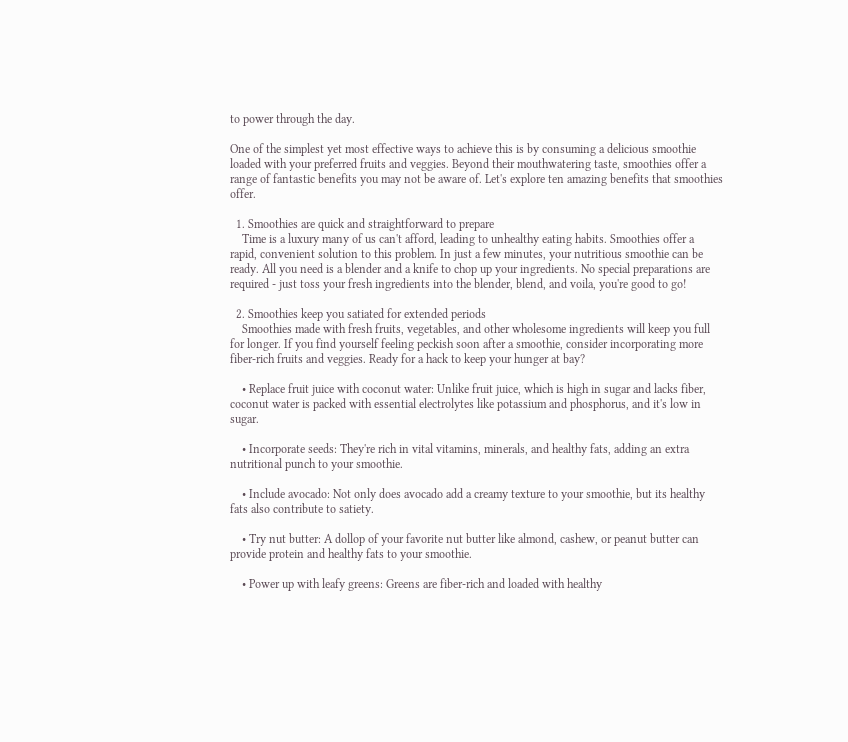to power through the day.

One of the simplest yet most effective ways to achieve this is by consuming a delicious smoothie loaded with your preferred fruits and veggies. Beyond their mouthwatering taste, smoothies offer a range of fantastic benefits you may not be aware of. Let's explore ten amazing benefits that smoothies offer.

  1. Smoothies are quick and straightforward to prepare
    Time is a luxury many of us can't afford, leading to unhealthy eating habits. Smoothies offer a rapid, convenient solution to this problem. In just a few minutes, your nutritious smoothie can be ready. All you need is a blender and a knife to chop up your ingredients. No special preparations are required - just toss your fresh ingredients into the blender, blend, and voila, you're good to go!

  2. Smoothies keep you satiated for extended periods
    Smoothies made with fresh fruits, vegetables, and other wholesome ingredients will keep you full for longer. If you find yourself feeling peckish soon after a smoothie, consider incorporating more fiber-rich fruits and veggies. Ready for a hack to keep your hunger at bay?

    • Replace fruit juice with coconut water: Unlike fruit juice, which is high in sugar and lacks fiber, coconut water is packed with essential electrolytes like potassium and phosphorus, and it's low in sugar.

    • Incorporate seeds: They're rich in vital vitamins, minerals, and healthy fats, adding an extra nutritional punch to your smoothie.

    • Include avocado: Not only does avocado add a creamy texture to your smoothie, but its healthy fats also contribute to satiety.

    • Try nut butter: A dollop of your favorite nut butter like almond, cashew, or peanut butter can provide protein and healthy fats to your smoothie.

    • Power up with leafy greens: Greens are fiber-rich and loaded with healthy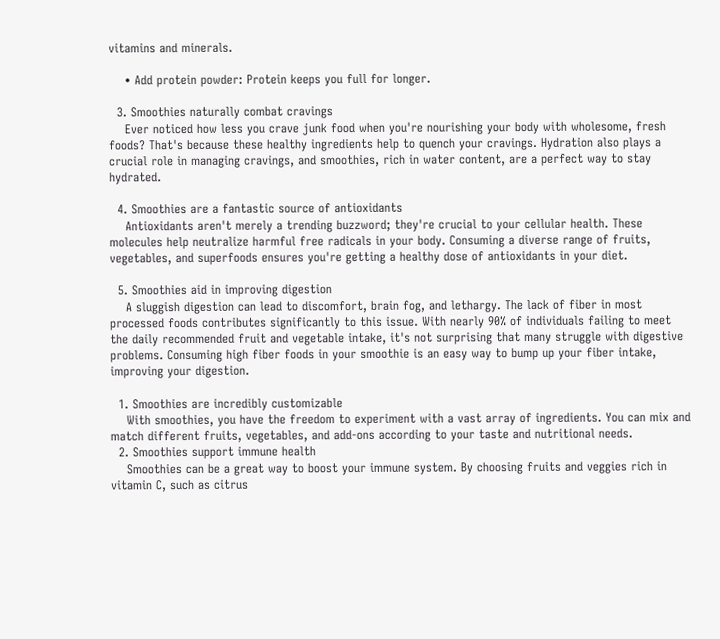vitamins and minerals.

    • Add protein powder: Protein keeps you full for longer.

  3. Smoothies naturally combat cravings
    Ever noticed how less you crave junk food when you're nourishing your body with wholesome, fresh foods? That's because these healthy ingredients help to quench your cravings. Hydration also plays a crucial role in managing cravings, and smoothies, rich in water content, are a perfect way to stay hydrated.

  4. Smoothies are a fantastic source of antioxidants
    Antioxidants aren't merely a trending buzzword; they're crucial to your cellular health. These molecules help neutralize harmful free radicals in your body. Consuming a diverse range of fruits, vegetables, and superfoods ensures you're getting a healthy dose of antioxidants in your diet.

  5. Smoothies aid in improving digestion
    A sluggish digestion can lead to discomfort, brain fog, and lethargy. The lack of fiber in most processed foods contributes significantly to this issue. With nearly 90% of individuals failing to meet the daily recommended fruit and vegetable intake, it's not surprising that many struggle with digestive problems. Consuming high fiber foods in your smoothie is an easy way to bump up your fiber intake, improving your digestion.

  1. Smoothies are incredibly customizable
    With smoothies, you have the freedom to experiment with a vast array of ingredients. You can mix and match different fruits, vegetables, and add-ons according to your taste and nutritional needs.
  2. Smoothies support immune health
    Smoothies can be a great way to boost your immune system. By choosing fruits and veggies rich in vitamin C, such as citrus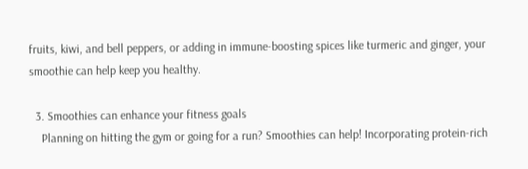fruits, kiwi, and bell peppers, or adding in immune-boosting spices like turmeric and ginger, your smoothie can help keep you healthy.

  3. Smoothies can enhance your fitness goals
    Planning on hitting the gym or going for a run? Smoothies can help! Incorporating protein-rich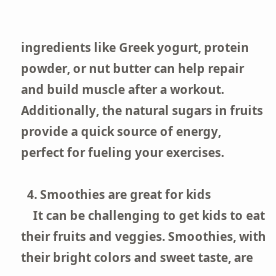ingredients like Greek yogurt, protein powder, or nut butter can help repair and build muscle after a workout. Additionally, the natural sugars in fruits provide a quick source of energy, perfect for fueling your exercises.

  4. Smoothies are great for kids
    It can be challenging to get kids to eat their fruits and veggies. Smoothies, with their bright colors and sweet taste, are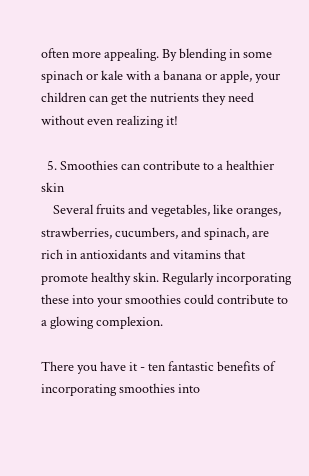often more appealing. By blending in some spinach or kale with a banana or apple, your children can get the nutrients they need without even realizing it!

  5. Smoothies can contribute to a healthier skin
    Several fruits and vegetables, like oranges, strawberries, cucumbers, and spinach, are rich in antioxidants and vitamins that promote healthy skin. Regularly incorporating these into your smoothies could contribute to a glowing complexion.

There you have it - ten fantastic benefits of incorporating smoothies into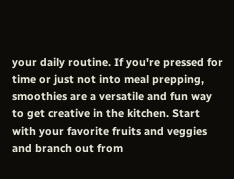your daily routine. If you're pressed for time or just not into meal prepping, smoothies are a versatile and fun way to get creative in the kitchen. Start with your favorite fruits and veggies and branch out from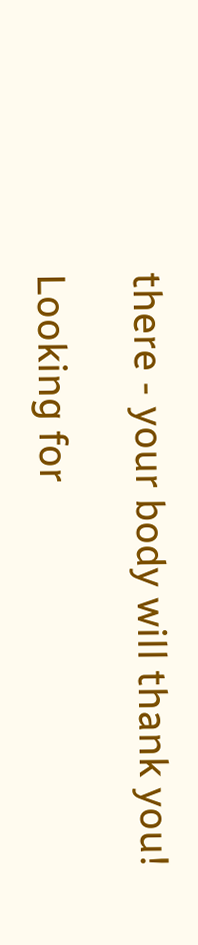there - your body will thank you!

Looking for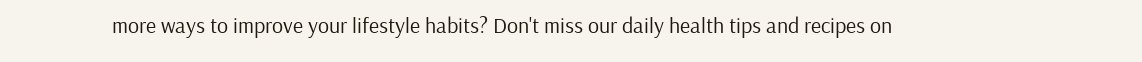more ways to improve your lifestyle habits? Don't miss our daily health tips and recipes on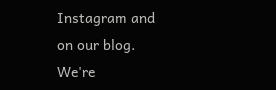Instagram and on our blog. We're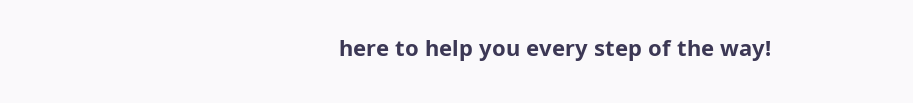here to help you every step of the way!